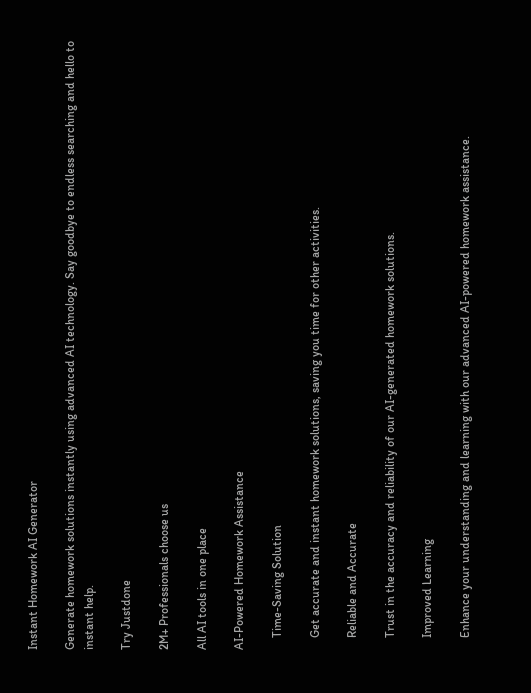Instant Homework AI Generator

Generate homework solutions instantly using advanced AI technology. Say goodbye to endless searching and hello to instant help.

Try Justdone

2M+ Professionals choose us

All AI tools in one place

AI-Powered Homework Assistance

    Time-Saving Solution

    Get accurate and instant homework solutions, saving you time for other activities.

    Reliable and Accurate

    Trust in the accuracy and reliability of our AI-generated homework solutions.

    Improved Learning

    Enhance your understanding and learning with our advanced AI-powered homework assistance.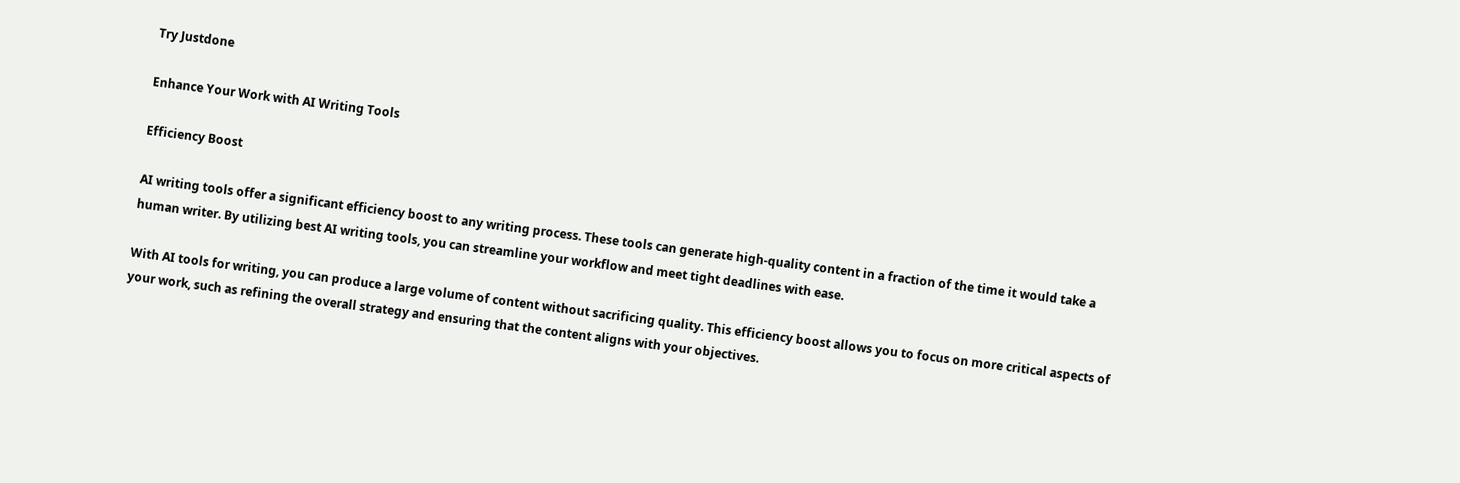Try Justdone

Enhance Your Work with AI Writing Tools

Efficiency Boost

AI writing tools offer a significant efficiency boost to any writing process. These tools can generate high-quality content in a fraction of the time it would take a human writer. By utilizing best AI writing tools, you can streamline your workflow and meet tight deadlines with ease.

With AI tools for writing, you can produce a large volume of content without sacrificing quality. This efficiency boost allows you to focus on more critical aspects of your work, such as refining the overall strategy and ensuring that the content aligns with your objectives.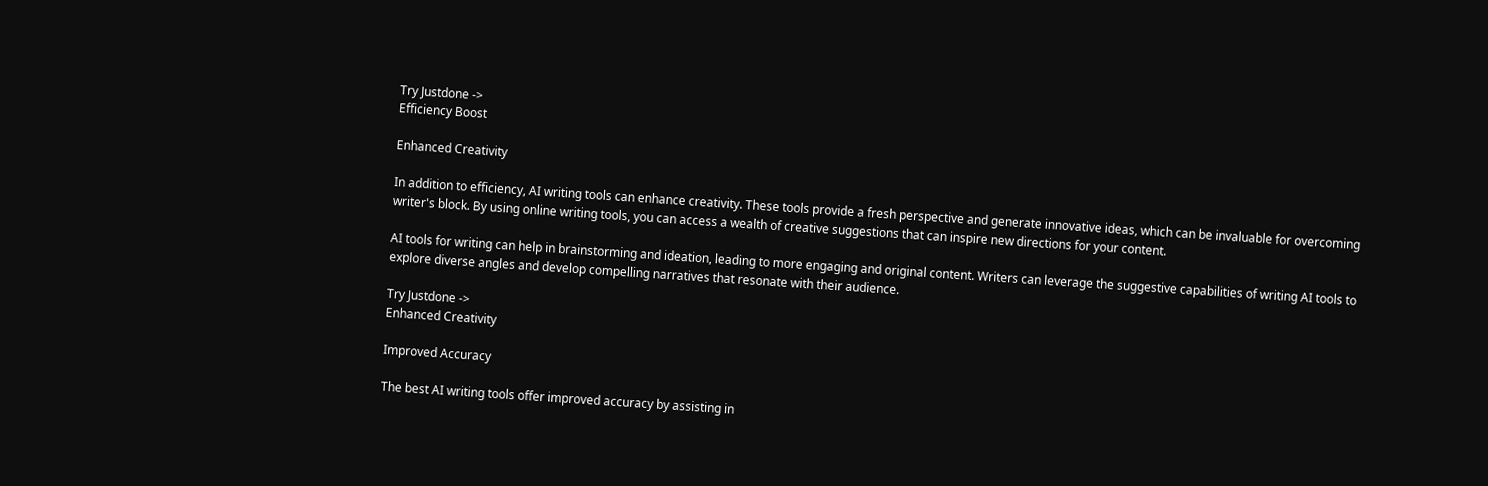Try Justdone ->
Efficiency Boost

Enhanced Creativity

In addition to efficiency, AI writing tools can enhance creativity. These tools provide a fresh perspective and generate innovative ideas, which can be invaluable for overcoming writer's block. By using online writing tools, you can access a wealth of creative suggestions that can inspire new directions for your content.

AI tools for writing can help in brainstorming and ideation, leading to more engaging and original content. Writers can leverage the suggestive capabilities of writing AI tools to explore diverse angles and develop compelling narratives that resonate with their audience.

Try Justdone ->
Enhanced Creativity

Improved Accuracy

The best AI writing tools offer improved accuracy by assisting in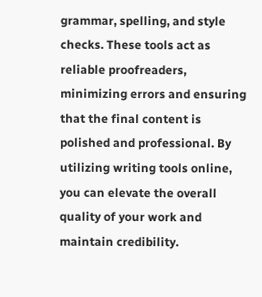grammar, spelling, and style checks. These tools act as reliable proofreaders, minimizing errors and ensuring that the final content is polished and professional. By utilizing writing tools online, you can elevate the overall quality of your work and maintain credibility.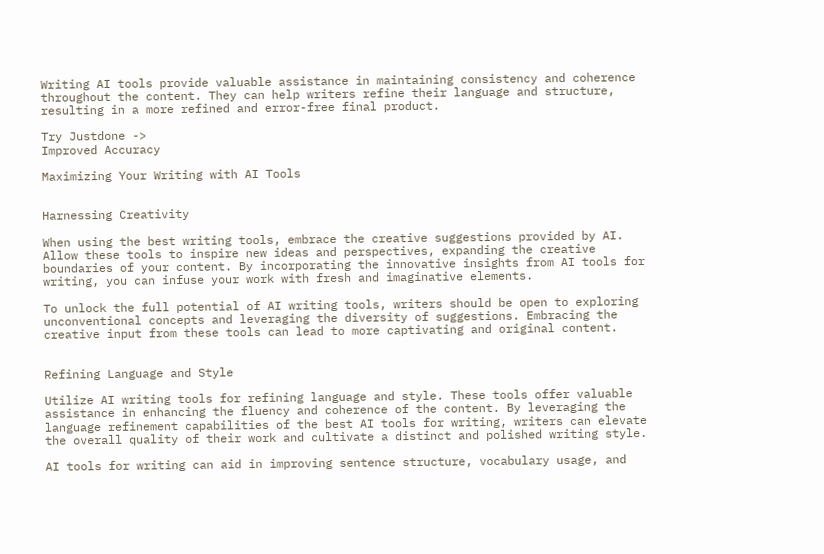Writing AI tools provide valuable assistance in maintaining consistency and coherence throughout the content. They can help writers refine their language and structure, resulting in a more refined and error-free final product.

Try Justdone ->
Improved Accuracy

Maximizing Your Writing with AI Tools


Harnessing Creativity

When using the best writing tools, embrace the creative suggestions provided by AI. Allow these tools to inspire new ideas and perspectives, expanding the creative boundaries of your content. By incorporating the innovative insights from AI tools for writing, you can infuse your work with fresh and imaginative elements.

To unlock the full potential of AI writing tools, writers should be open to exploring unconventional concepts and leveraging the diversity of suggestions. Embracing the creative input from these tools can lead to more captivating and original content.


Refining Language and Style

Utilize AI writing tools for refining language and style. These tools offer valuable assistance in enhancing the fluency and coherence of the content. By leveraging the language refinement capabilities of the best AI tools for writing, writers can elevate the overall quality of their work and cultivate a distinct and polished writing style.

AI tools for writing can aid in improving sentence structure, vocabulary usage, and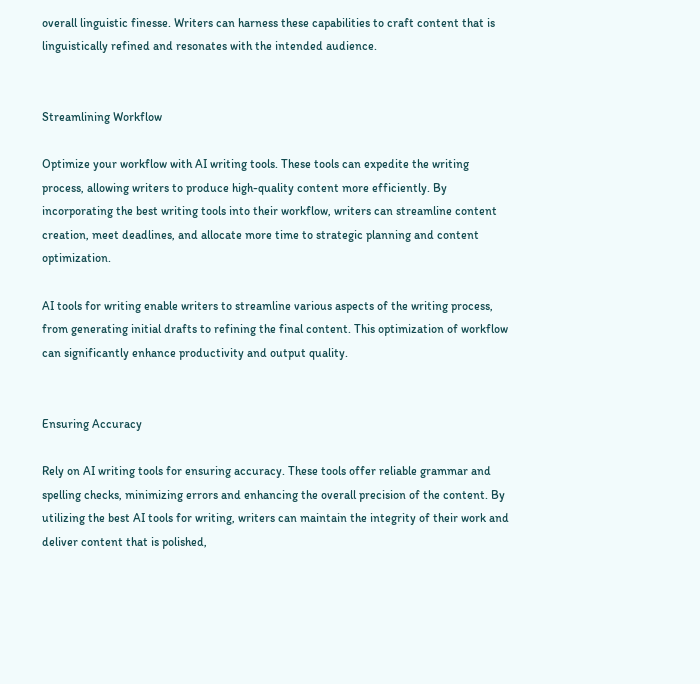overall linguistic finesse. Writers can harness these capabilities to craft content that is linguistically refined and resonates with the intended audience.


Streamlining Workflow

Optimize your workflow with AI writing tools. These tools can expedite the writing process, allowing writers to produce high-quality content more efficiently. By incorporating the best writing tools into their workflow, writers can streamline content creation, meet deadlines, and allocate more time to strategic planning and content optimization.

AI tools for writing enable writers to streamline various aspects of the writing process, from generating initial drafts to refining the final content. This optimization of workflow can significantly enhance productivity and output quality.


Ensuring Accuracy

Rely on AI writing tools for ensuring accuracy. These tools offer reliable grammar and spelling checks, minimizing errors and enhancing the overall precision of the content. By utilizing the best AI tools for writing, writers can maintain the integrity of their work and deliver content that is polished,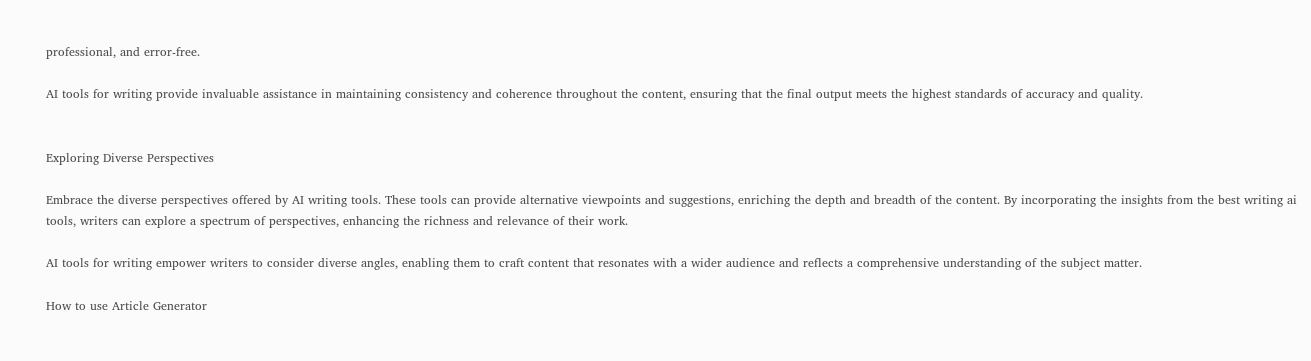professional, and error-free.

AI tools for writing provide invaluable assistance in maintaining consistency and coherence throughout the content, ensuring that the final output meets the highest standards of accuracy and quality.


Exploring Diverse Perspectives

Embrace the diverse perspectives offered by AI writing tools. These tools can provide alternative viewpoints and suggestions, enriching the depth and breadth of the content. By incorporating the insights from the best writing ai tools, writers can explore a spectrum of perspectives, enhancing the richness and relevance of their work.

AI tools for writing empower writers to consider diverse angles, enabling them to craft content that resonates with a wider audience and reflects a comprehensive understanding of the subject matter.

How to use Article Generator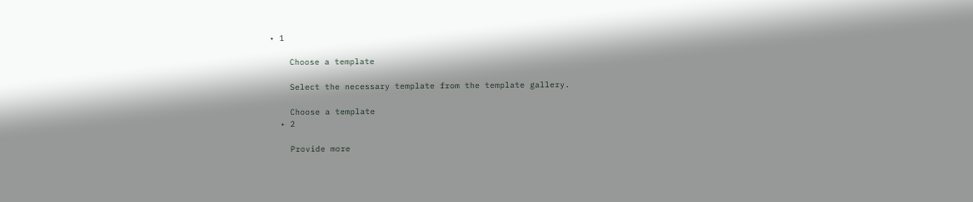• 1

    Choose a template

    Select the necessary template from the template gallery.

    Choose a template
  • 2

    Provide more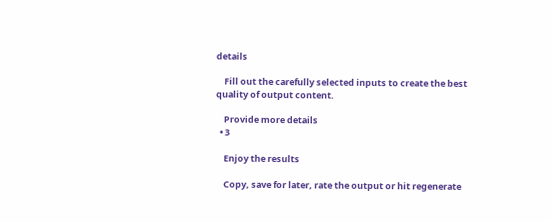details

    Fill out the carefully selected inputs to create the best quality of output content.

    Provide more details
  • 3

    Enjoy the results

    Copy, save for later, rate the output or hit regenerate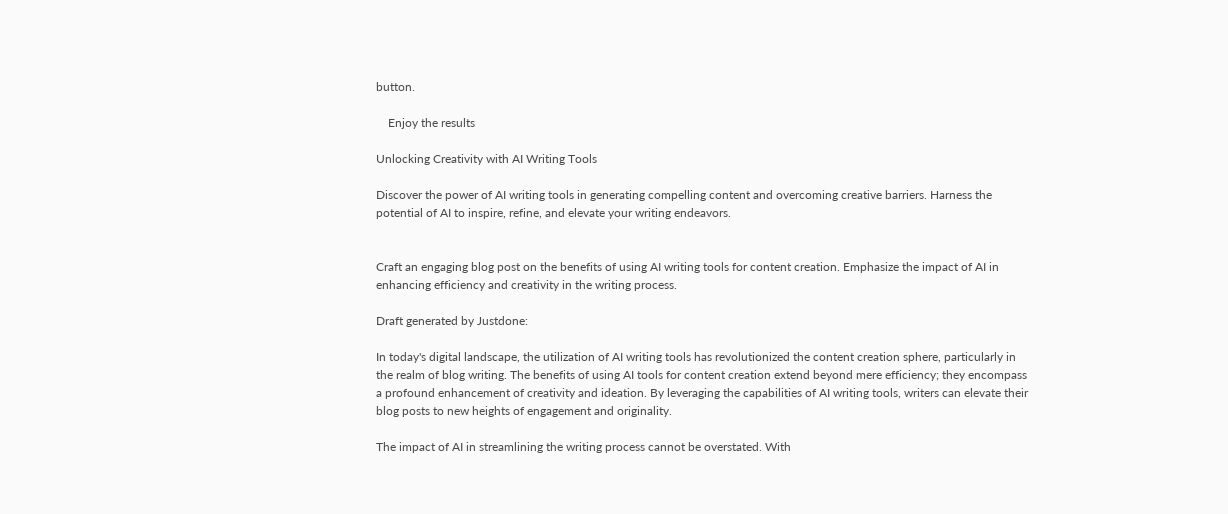button.

    Enjoy the results

Unlocking Creativity with AI Writing Tools

Discover the power of AI writing tools in generating compelling content and overcoming creative barriers. Harness the potential of AI to inspire, refine, and elevate your writing endeavors.


Craft an engaging blog post on the benefits of using AI writing tools for content creation. Emphasize the impact of AI in enhancing efficiency and creativity in the writing process.

Draft generated by Justdone:

In today's digital landscape, the utilization of AI writing tools has revolutionized the content creation sphere, particularly in the realm of blog writing. The benefits of using AI tools for content creation extend beyond mere efficiency; they encompass a profound enhancement of creativity and ideation. By leveraging the capabilities of AI writing tools, writers can elevate their blog posts to new heights of engagement and originality.

The impact of AI in streamlining the writing process cannot be overstated. With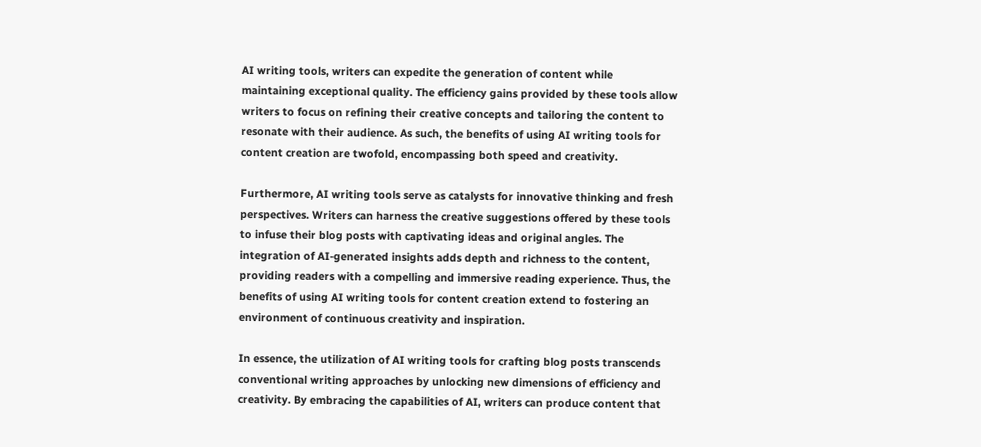AI writing tools, writers can expedite the generation of content while maintaining exceptional quality. The efficiency gains provided by these tools allow writers to focus on refining their creative concepts and tailoring the content to resonate with their audience. As such, the benefits of using AI writing tools for content creation are twofold, encompassing both speed and creativity.

Furthermore, AI writing tools serve as catalysts for innovative thinking and fresh perspectives. Writers can harness the creative suggestions offered by these tools to infuse their blog posts with captivating ideas and original angles. The integration of AI-generated insights adds depth and richness to the content, providing readers with a compelling and immersive reading experience. Thus, the benefits of using AI writing tools for content creation extend to fostering an environment of continuous creativity and inspiration.

In essence, the utilization of AI writing tools for crafting blog posts transcends conventional writing approaches by unlocking new dimensions of efficiency and creativity. By embracing the capabilities of AI, writers can produce content that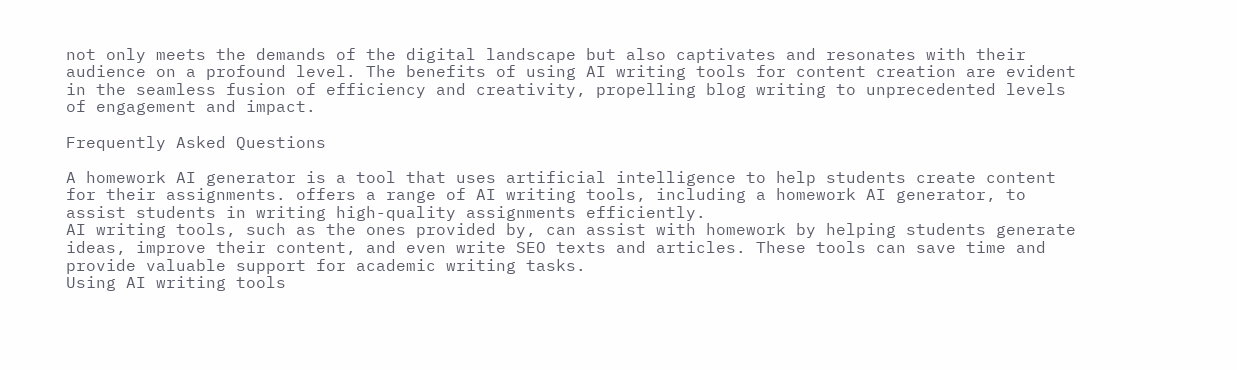not only meets the demands of the digital landscape but also captivates and resonates with their audience on a profound level. The benefits of using AI writing tools for content creation are evident in the seamless fusion of efficiency and creativity, propelling blog writing to unprecedented levels of engagement and impact.

Frequently Asked Questions

A homework AI generator is a tool that uses artificial intelligence to help students create content for their assignments. offers a range of AI writing tools, including a homework AI generator, to assist students in writing high-quality assignments efficiently.
AI writing tools, such as the ones provided by, can assist with homework by helping students generate ideas, improve their content, and even write SEO texts and articles. These tools can save time and provide valuable support for academic writing tasks.
Using AI writing tools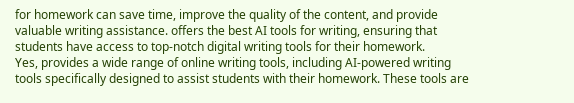for homework can save time, improve the quality of the content, and provide valuable writing assistance. offers the best AI tools for writing, ensuring that students have access to top-notch digital writing tools for their homework.
Yes, provides a wide range of online writing tools, including AI-powered writing tools specifically designed to assist students with their homework. These tools are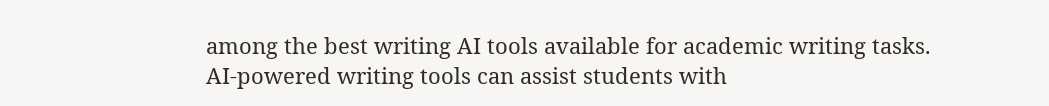among the best writing AI tools available for academic writing tasks.
AI-powered writing tools can assist students with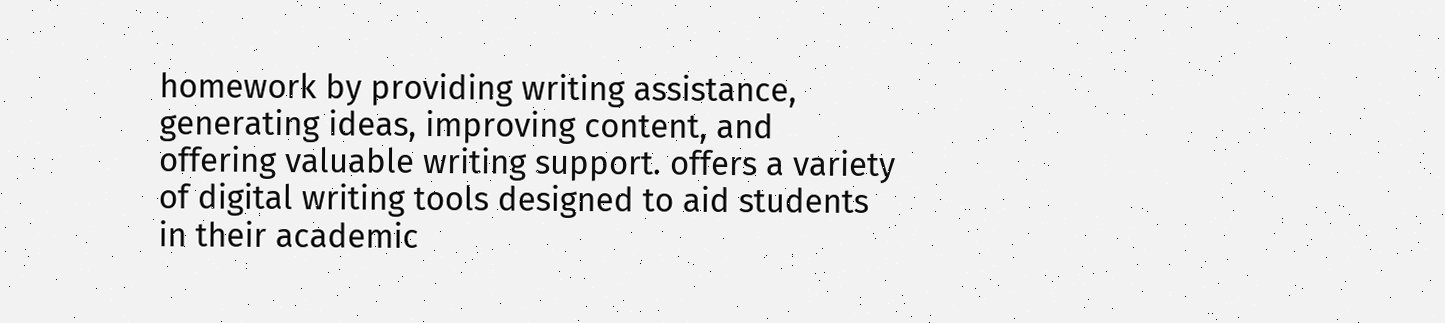homework by providing writing assistance, generating ideas, improving content, and offering valuable writing support. offers a variety of digital writing tools designed to aid students in their academic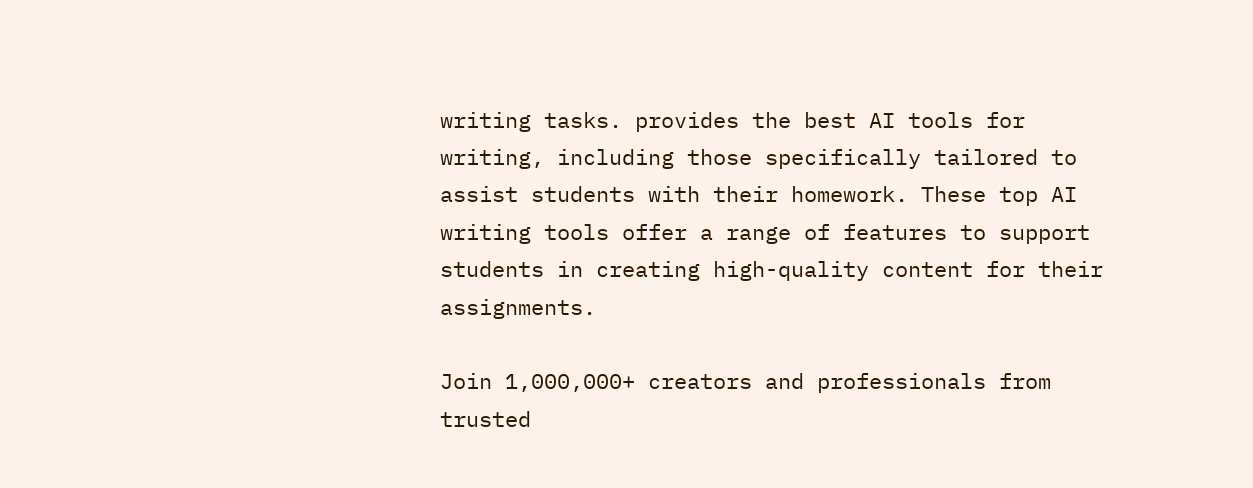writing tasks. provides the best AI tools for writing, including those specifically tailored to assist students with their homework. These top AI writing tools offer a range of features to support students in creating high-quality content for their assignments.

Join 1,000,000+ creators and professionals from trusted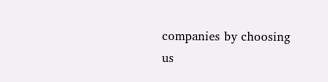companies by choosing us